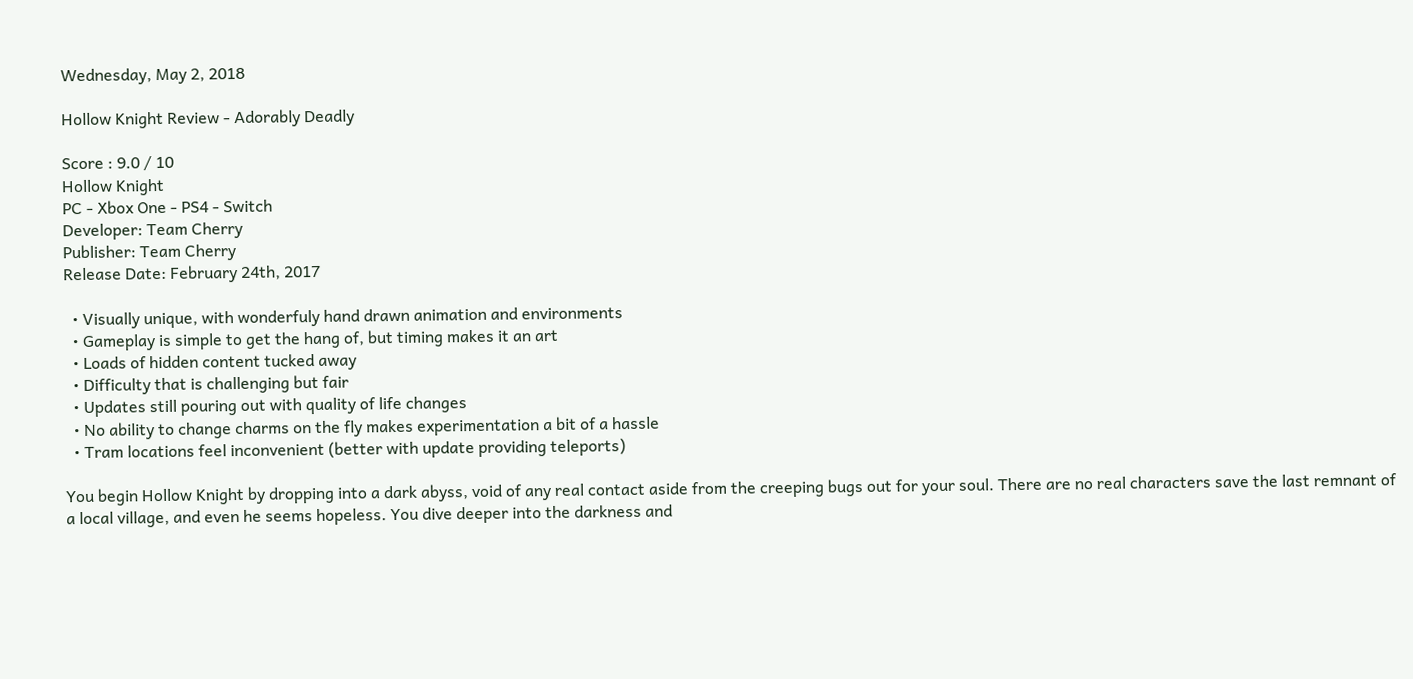Wednesday, May 2, 2018

Hollow Knight Review - Adorably Deadly

Score : 9.0 / 10
Hollow Knight
PC - Xbox One - PS4 - Switch
Developer: Team Cherry
Publisher: Team Cherry
Release Date: February 24th, 2017

  • Visually unique, with wonderfuly hand drawn animation and environments
  • Gameplay is simple to get the hang of, but timing makes it an art
  • Loads of hidden content tucked away
  • Difficulty that is challenging but fair
  • Updates still pouring out with quality of life changes
  • No ability to change charms on the fly makes experimentation a bit of a hassle
  • Tram locations feel inconvenient (better with update providing teleports)

You begin Hollow Knight by dropping into a dark abyss, void of any real contact aside from the creeping bugs out for your soul. There are no real characters save the last remnant of a local village, and even he seems hopeless. You dive deeper into the darkness and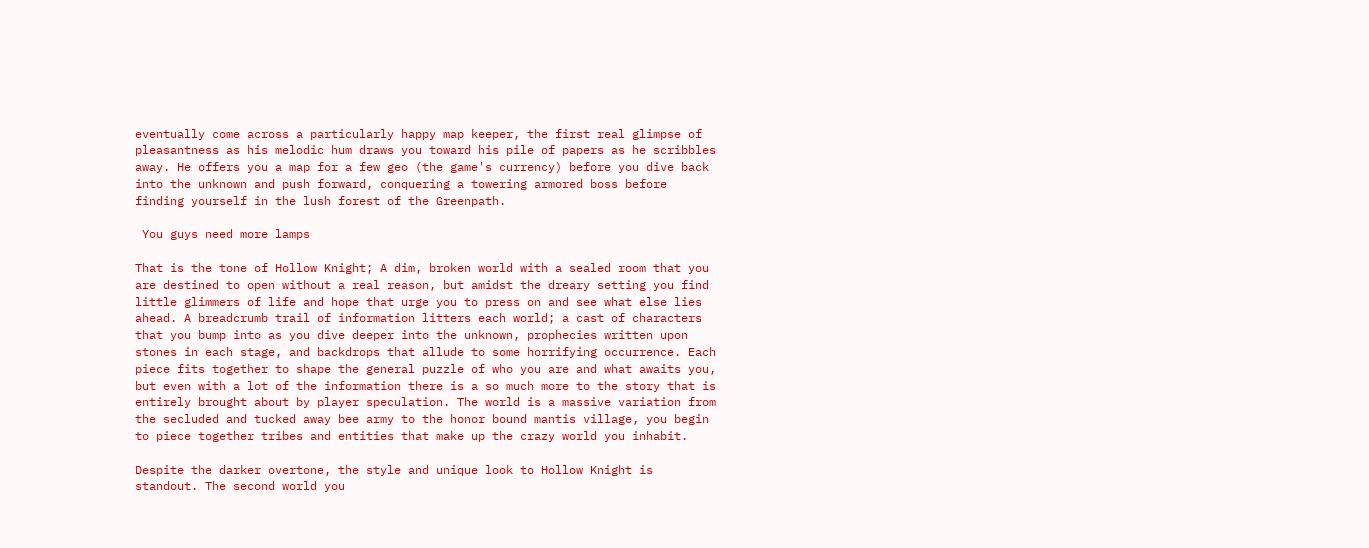eventually come across a particularly happy map keeper, the first real glimpse of pleasantness as his melodic hum draws you toward his pile of papers as he scribbles away. He offers you a map for a few geo (the game's currency) before you dive back into the unknown and push forward, conquering a towering armored boss before finding yourself in the lush forest of the Greenpath.

 You guys need more lamps

That is the tone of Hollow Knight; A dim, broken world with a sealed room that you are destined to open without a real reason, but amidst the dreary setting you find little glimmers of life and hope that urge you to press on and see what else lies ahead. A breadcrumb trail of information litters each world; a cast of characters that you bump into as you dive deeper into the unknown, prophecies written upon stones in each stage, and backdrops that allude to some horrifying occurrence. Each piece fits together to shape the general puzzle of who you are and what awaits you, but even with a lot of the information there is a so much more to the story that is entirely brought about by player speculation. The world is a massive variation from the secluded and tucked away bee army to the honor bound mantis village, you begin to piece together tribes and entities that make up the crazy world you inhabit.

Despite the darker overtone, the style and unique look to Hollow Knight is standout. The second world you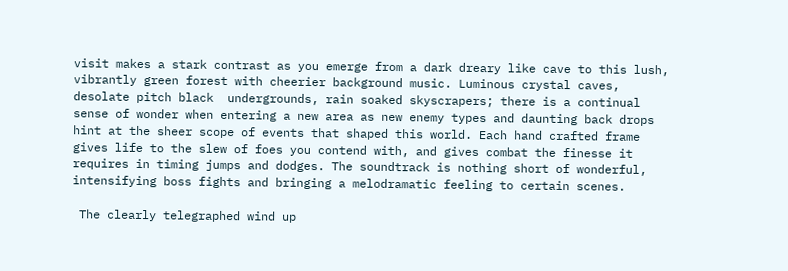visit makes a stark contrast as you emerge from a dark dreary like cave to this lush, vibrantly green forest with cheerier background music. Luminous crystal caves, desolate pitch black  undergrounds, rain soaked skyscrapers; there is a continual sense of wonder when entering a new area as new enemy types and daunting back drops hint at the sheer scope of events that shaped this world. Each hand crafted frame gives life to the slew of foes you contend with, and gives combat the finesse it requires in timing jumps and dodges. The soundtrack is nothing short of wonderful, intensifying boss fights and bringing a melodramatic feeling to certain scenes.

 The clearly telegraphed wind up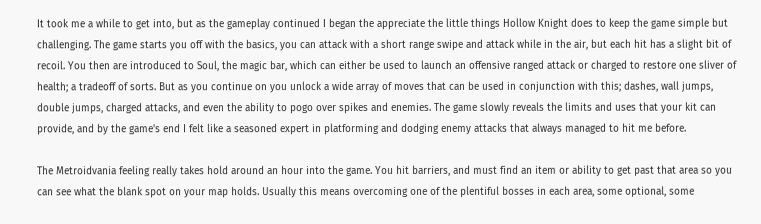It took me a while to get into, but as the gameplay continued I began the appreciate the little things Hollow Knight does to keep the game simple but challenging. The game starts you off with the basics, you can attack with a short range swipe and attack while in the air, but each hit has a slight bit of recoil. You then are introduced to Soul, the magic bar, which can either be used to launch an offensive ranged attack or charged to restore one sliver of health; a tradeoff of sorts. But as you continue on you unlock a wide array of moves that can be used in conjunction with this; dashes, wall jumps, double jumps, charged attacks, and even the ability to pogo over spikes and enemies. The game slowly reveals the limits and uses that your kit can provide, and by the game's end I felt like a seasoned expert in platforming and dodging enemy attacks that always managed to hit me before.

The Metroidvania feeling really takes hold around an hour into the game. You hit barriers, and must find an item or ability to get past that area so you can see what the blank spot on your map holds. Usually this means overcoming one of the plentiful bosses in each area, some optional, some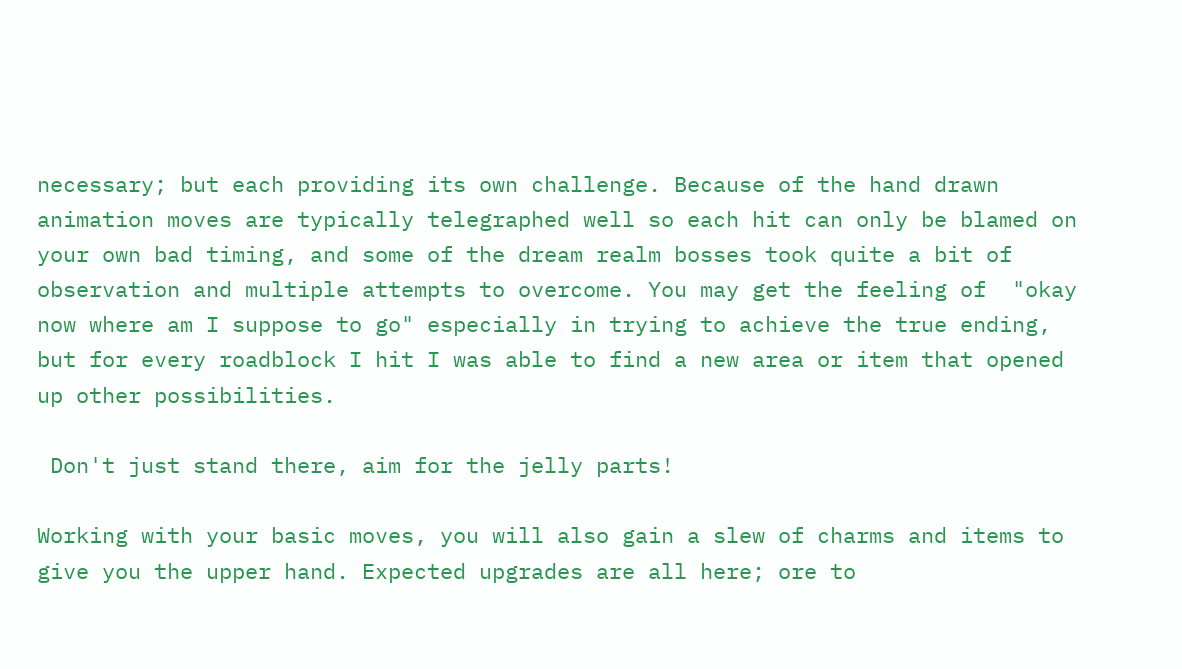necessary; but each providing its own challenge. Because of the hand drawn animation moves are typically telegraphed well so each hit can only be blamed on your own bad timing, and some of the dream realm bosses took quite a bit of observation and multiple attempts to overcome. You may get the feeling of  "okay now where am I suppose to go" especially in trying to achieve the true ending, but for every roadblock I hit I was able to find a new area or item that opened up other possibilities.

 Don't just stand there, aim for the jelly parts!

Working with your basic moves, you will also gain a slew of charms and items to give you the upper hand. Expected upgrades are all here; ore to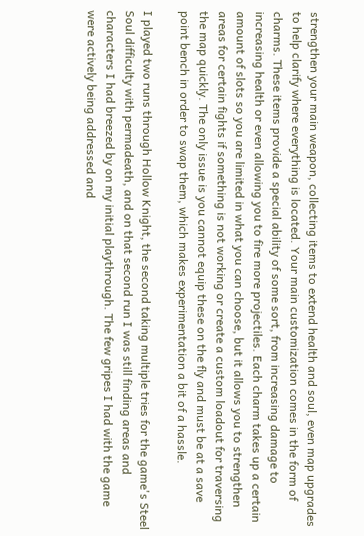strengthen your main weapon, collecting items to extend health and soul, even map upgrades to help clarify where everything is located. Your main customization comes in the form of charms. These items provide a special ability of some sort, from increasing damage to increasing health or even allowing you to fire more projectiles. Each charm takes up a certain amount of slots so you are limited in what you can choose, but it allows you to strengthen areas for certain fights if something is not working or create a custom loadout for traversing the map quickly. The only issue is you cannot equip these on the fly and must be at a save point bench in order to swap them, which makes experimentation a bit of a hassle.

I played two runs through Hollow Knight, the second taking multiple tries for the game's Steel Soul difficulty with permadeath, and on that second run I was still finding areas and characters I had breezed by on my initial playthrough. The few gripes I had with the game were actively being addressed and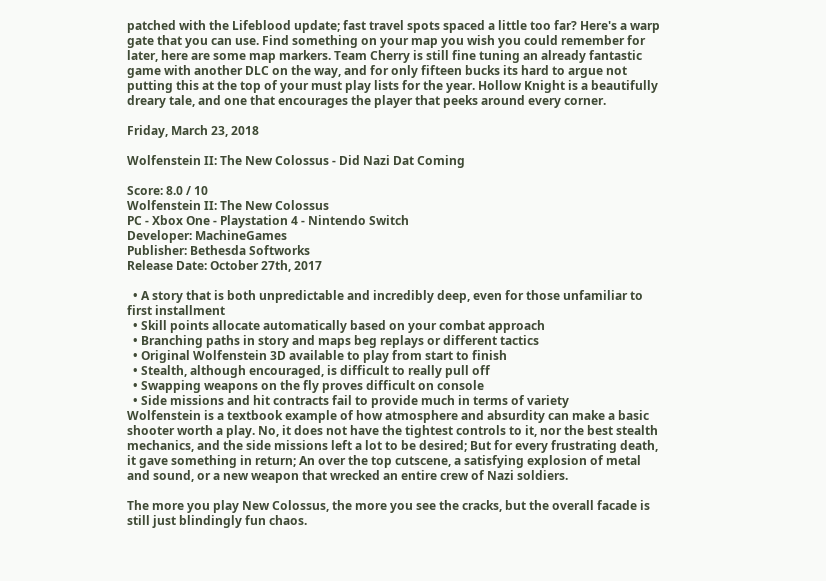patched with the Lifeblood update; fast travel spots spaced a little too far? Here's a warp gate that you can use. Find something on your map you wish you could remember for later, here are some map markers. Team Cherry is still fine tuning an already fantastic game with another DLC on the way, and for only fifteen bucks its hard to argue not putting this at the top of your must play lists for the year. Hollow Knight is a beautifully dreary tale, and one that encourages the player that peeks around every corner.

Friday, March 23, 2018

Wolfenstein II: The New Colossus - Did Nazi Dat Coming

Score: 8.0 / 10
Wolfenstein II: The New Colossus
PC - Xbox One - Playstation 4 - Nintendo Switch
Developer: MachineGames
Publisher: Bethesda Softworks
Release Date: October 27th, 2017

  • A story that is both unpredictable and incredibly deep, even for those unfamiliar to first installment
  • Skill points allocate automatically based on your combat approach
  • Branching paths in story and maps beg replays or different tactics
  • Original Wolfenstein 3D available to play from start to finish
  • Stealth, although encouraged, is difficult to really pull off
  • Swapping weapons on the fly proves difficult on console
  • Side missions and hit contracts fail to provide much in terms of variety
Wolfenstein is a textbook example of how atmosphere and absurdity can make a basic shooter worth a play. No, it does not have the tightest controls to it, nor the best stealth mechanics, and the side missions left a lot to be desired; But for every frustrating death, it gave something in return; An over the top cutscene, a satisfying explosion of metal and sound, or a new weapon that wrecked an entire crew of Nazi soldiers.

The more you play New Colossus, the more you see the cracks, but the overall facade is still just blindingly fun chaos.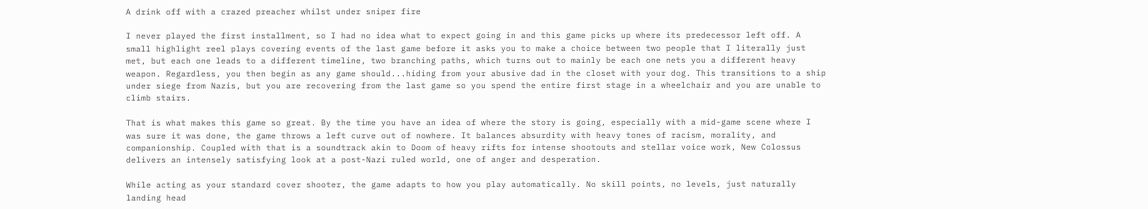A drink off with a crazed preacher whilst under sniper fire

I never played the first installment, so I had no idea what to expect going in and this game picks up where its predecessor left off. A small highlight reel plays covering events of the last game before it asks you to make a choice between two people that I literally just met, but each one leads to a different timeline, two branching paths, which turns out to mainly be each one nets you a different heavy weapon. Regardless, you then begin as any game should...hiding from your abusive dad in the closet with your dog. This transitions to a ship under siege from Nazis, but you are recovering from the last game so you spend the entire first stage in a wheelchair and you are unable to climb stairs.

That is what makes this game so great. By the time you have an idea of where the story is going, especially with a mid-game scene where I was sure it was done, the game throws a left curve out of nowhere. It balances absurdity with heavy tones of racism, morality, and companionship. Coupled with that is a soundtrack akin to Doom of heavy rifts for intense shootouts and stellar voice work, New Colossus delivers an intensely satisfying look at a post-Nazi ruled world, one of anger and desperation.

While acting as your standard cover shooter, the game adapts to how you play automatically. No skill points, no levels, just naturally landing head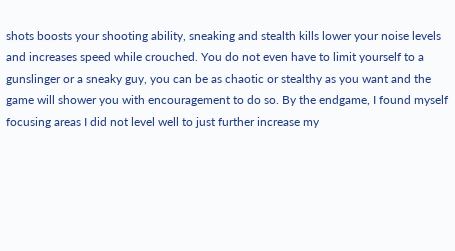shots boosts your shooting ability, sneaking and stealth kills lower your noise levels and increases speed while crouched. You do not even have to limit yourself to a gunslinger or a sneaky guy, you can be as chaotic or stealthy as you want and the game will shower you with encouragement to do so. By the endgame, I found myself focusing areas I did not level well to just further increase my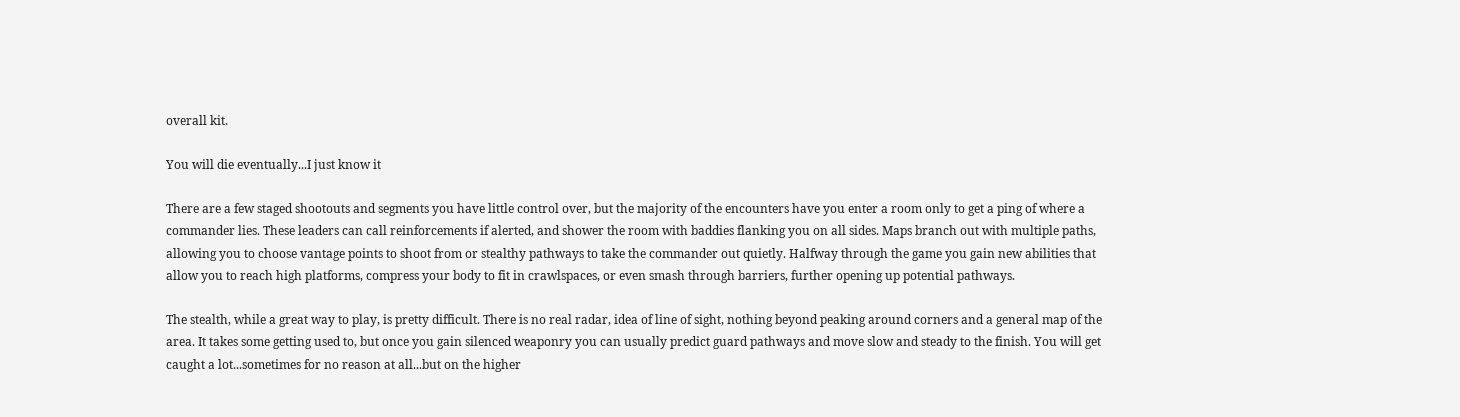overall kit.

You will die eventually...I just know it

There are a few staged shootouts and segments you have little control over, but the majority of the encounters have you enter a room only to get a ping of where a commander lies. These leaders can call reinforcements if alerted, and shower the room with baddies flanking you on all sides. Maps branch out with multiple paths, allowing you to choose vantage points to shoot from or stealthy pathways to take the commander out quietly. Halfway through the game you gain new abilities that allow you to reach high platforms, compress your body to fit in crawlspaces, or even smash through barriers, further opening up potential pathways.

The stealth, while a great way to play, is pretty difficult. There is no real radar, idea of line of sight, nothing beyond peaking around corners and a general map of the area. It takes some getting used to, but once you gain silenced weaponry you can usually predict guard pathways and move slow and steady to the finish. You will get caught a lot...sometimes for no reason at all...but on the higher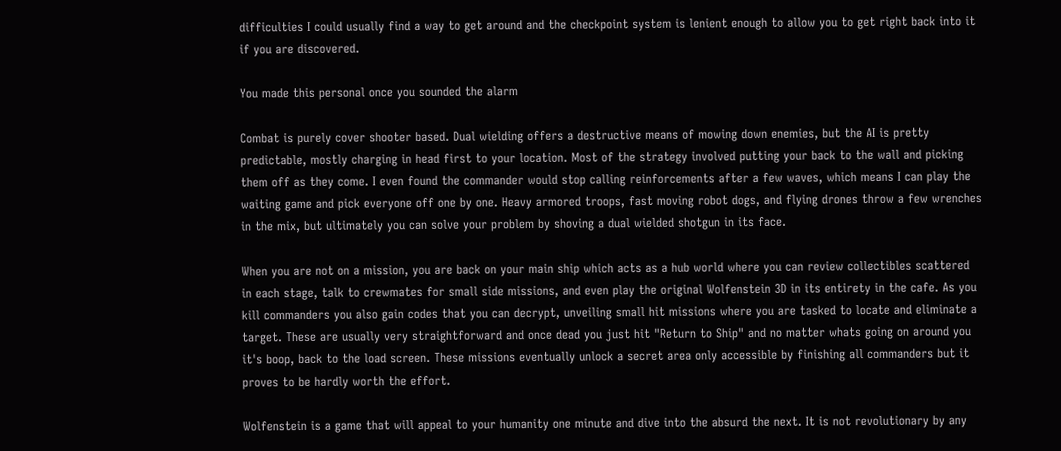difficulties I could usually find a way to get around and the checkpoint system is lenient enough to allow you to get right back into it if you are discovered.

You made this personal once you sounded the alarm

Combat is purely cover shooter based. Dual wielding offers a destructive means of mowing down enemies, but the AI is pretty predictable, mostly charging in head first to your location. Most of the strategy involved putting your back to the wall and picking them off as they come. I even found the commander would stop calling reinforcements after a few waves, which means I can play the waiting game and pick everyone off one by one. Heavy armored troops, fast moving robot dogs, and flying drones throw a few wrenches in the mix, but ultimately you can solve your problem by shoving a dual wielded shotgun in its face.

When you are not on a mission, you are back on your main ship which acts as a hub world where you can review collectibles scattered in each stage, talk to crewmates for small side missions, and even play the original Wolfenstein 3D in its entirety in the cafe. As you kill commanders you also gain codes that you can decrypt, unveiling small hit missions where you are tasked to locate and eliminate a target. These are usually very straightforward and once dead you just hit "Return to Ship" and no matter whats going on around you it's boop, back to the load screen. These missions eventually unlock a secret area only accessible by finishing all commanders but it proves to be hardly worth the effort.

Wolfenstein is a game that will appeal to your humanity one minute and dive into the absurd the next. It is not revolutionary by any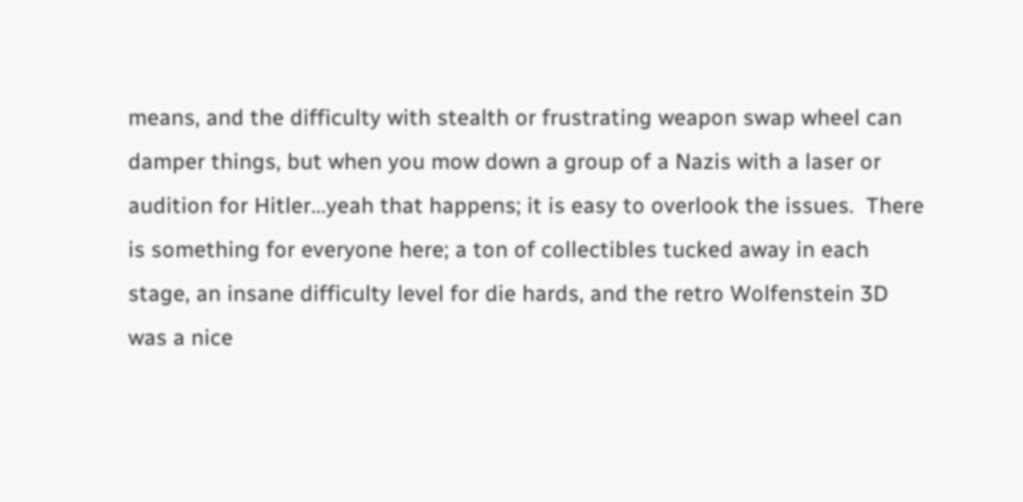means, and the difficulty with stealth or frustrating weapon swap wheel can damper things, but when you mow down a group of a Nazis with a laser or audition for Hitler...yeah that happens; it is easy to overlook the issues.  There is something for everyone here; a ton of collectibles tucked away in each stage, an insane difficulty level for die hards, and the retro Wolfenstein 3D was a nice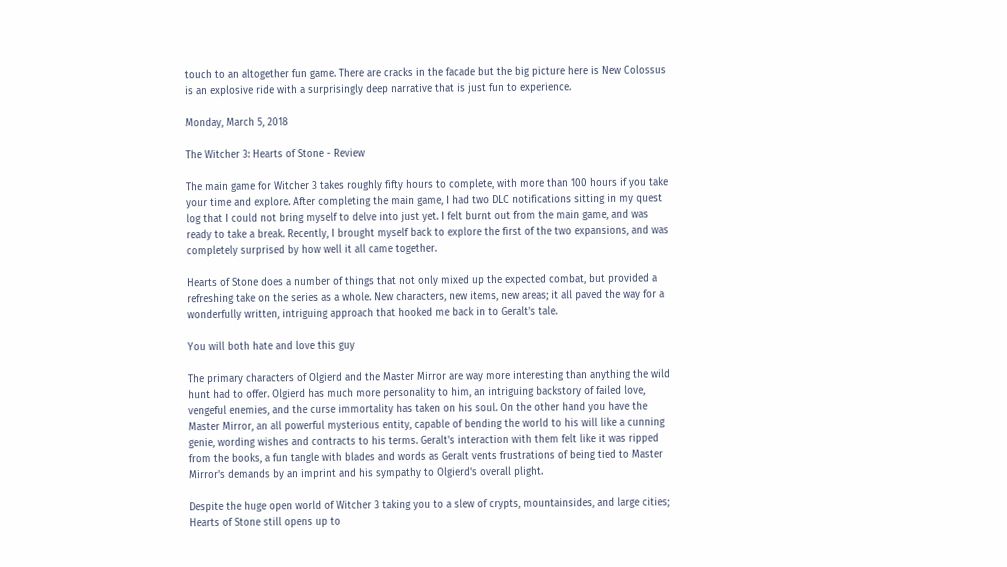touch to an altogether fun game. There are cracks in the facade but the big picture here is New Colossus is an explosive ride with a surprisingly deep narrative that is just fun to experience.

Monday, March 5, 2018

The Witcher 3: Hearts of Stone - Review

The main game for Witcher 3 takes roughly fifty hours to complete, with more than 100 hours if you take your time and explore. After completing the main game, I had two DLC notifications sitting in my quest log that I could not bring myself to delve into just yet. I felt burnt out from the main game, and was ready to take a break. Recently, I brought myself back to explore the first of the two expansions, and was completely surprised by how well it all came together.

Hearts of Stone does a number of things that not only mixed up the expected combat, but provided a refreshing take on the series as a whole. New characters, new items, new areas; it all paved the way for a wonderfully written, intriguing approach that hooked me back in to Geralt's tale.

You will both hate and love this guy

The primary characters of Olgierd and the Master Mirror are way more interesting than anything the wild hunt had to offer. Olgierd has much more personality to him, an intriguing backstory of failed love, vengeful enemies, and the curse immortality has taken on his soul. On the other hand you have the Master Mirror, an all powerful mysterious entity, capable of bending the world to his will like a cunning genie, wording wishes and contracts to his terms. Geralt's interaction with them felt like it was ripped from the books, a fun tangle with blades and words as Geralt vents frustrations of being tied to Master Mirror's demands by an imprint and his sympathy to Olgierd's overall plight.

Despite the huge open world of Witcher 3 taking you to a slew of crypts, mountainsides, and large cities; Hearts of Stone still opens up to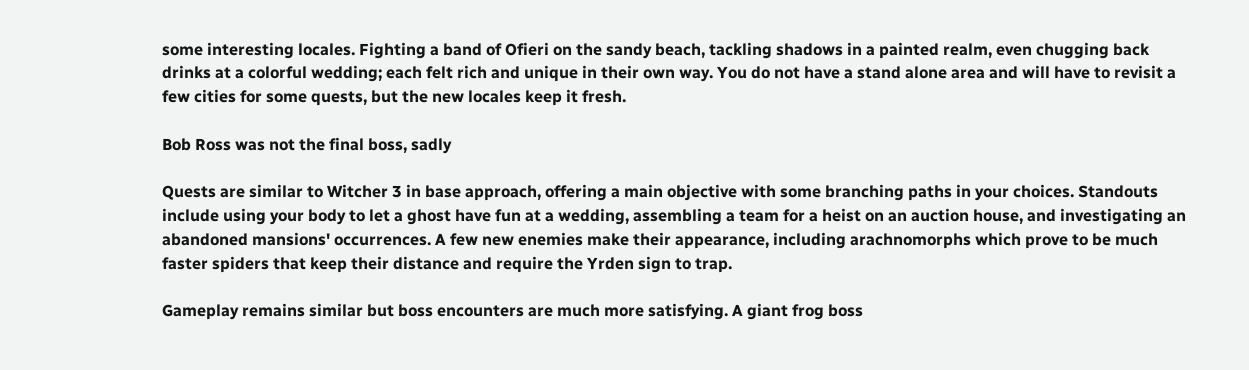some interesting locales. Fighting a band of Ofieri on the sandy beach, tackling shadows in a painted realm, even chugging back drinks at a colorful wedding; each felt rich and unique in their own way. You do not have a stand alone area and will have to revisit a few cities for some quests, but the new locales keep it fresh.

Bob Ross was not the final boss, sadly

Quests are similar to Witcher 3 in base approach, offering a main objective with some branching paths in your choices. Standouts include using your body to let a ghost have fun at a wedding, assembling a team for a heist on an auction house, and investigating an abandoned mansions' occurrences. A few new enemies make their appearance, including arachnomorphs which prove to be much faster spiders that keep their distance and require the Yrden sign to trap.

Gameplay remains similar but boss encounters are much more satisfying. A giant frog boss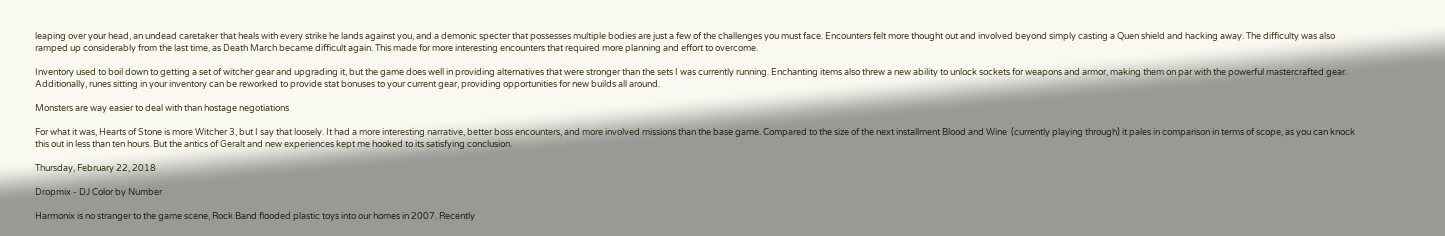leaping over your head, an undead caretaker that heals with every strike he lands against you, and a demonic specter that possesses multiple bodies are just a few of the challenges you must face. Encounters felt more thought out and involved beyond simply casting a Quen shield and hacking away. The difficulty was also ramped up considerably from the last time, as Death March became difficult again. This made for more interesting encounters that required more planning and effort to overcome.

Inventory used to boil down to getting a set of witcher gear and upgrading it, but the game does well in providing alternatives that were stronger than the sets I was currently running. Enchanting items also threw a new ability to unlock sockets for weapons and armor, making them on par with the powerful mastercrafted gear. Additionally, runes sitting in your inventory can be reworked to provide stat bonuses to your current gear, providing opportunities for new builds all around.

Monsters are way easier to deal with than hostage negotiations

For what it was, Hearts of Stone is more Witcher 3, but I say that loosely. It had a more interesting narrative, better boss encounters, and more involved missions than the base game. Compared to the size of the next installment Blood and Wine  (currently playing through) it pales in comparison in terms of scope, as you can knock this out in less than ten hours. But the antics of Geralt and new experiences kept me hooked to its satisfying conclusion.

Thursday, February 22, 2018

Dropmix - DJ Color by Number

Harmonix is no stranger to the game scene, Rock Band flooded plastic toys into our homes in 2007. Recently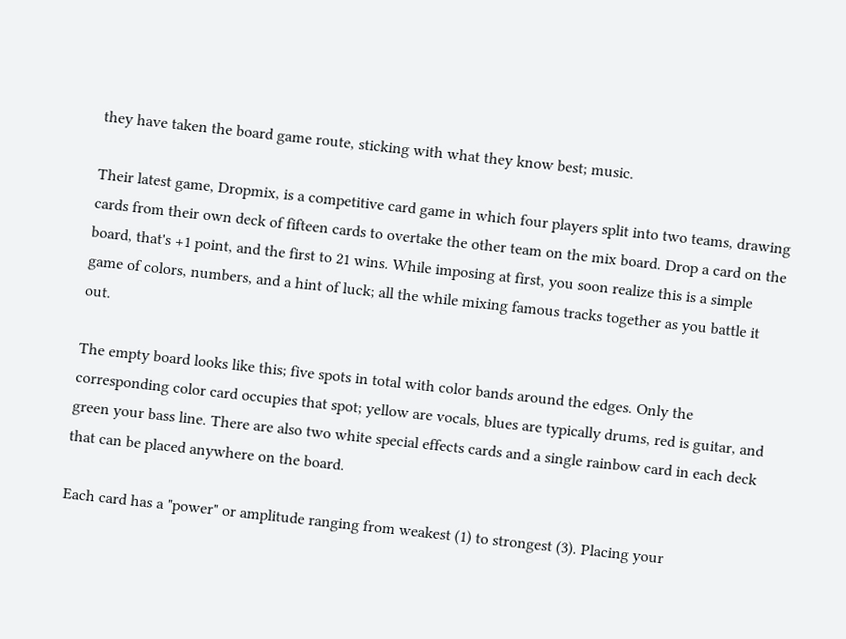they have taken the board game route, sticking with what they know best; music.

Their latest game, Dropmix, is a competitive card game in which four players split into two teams, drawing cards from their own deck of fifteen cards to overtake the other team on the mix board. Drop a card on the board, that's +1 point, and the first to 21 wins. While imposing at first, you soon realize this is a simple game of colors, numbers, and a hint of luck; all the while mixing famous tracks together as you battle it out.

The empty board looks like this; five spots in total with color bands around the edges. Only the corresponding color card occupies that spot; yellow are vocals, blues are typically drums, red is guitar, and green your bass line. There are also two white special effects cards and a single rainbow card in each deck that can be placed anywhere on the board.

Each card has a "power" or amplitude ranging from weakest (1) to strongest (3). Placing your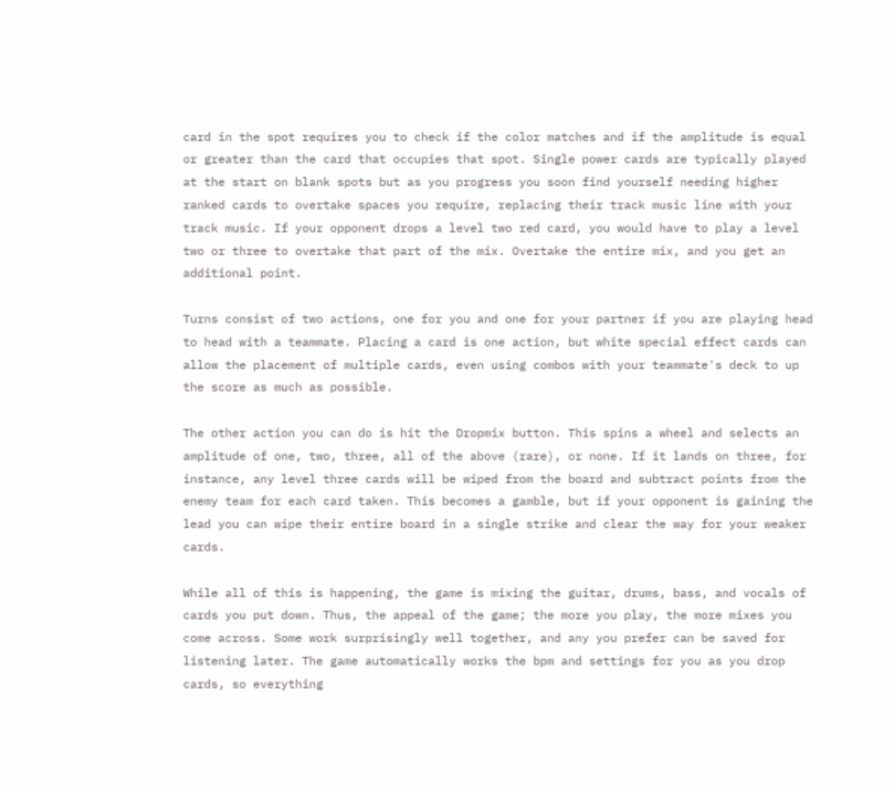card in the spot requires you to check if the color matches and if the amplitude is equal or greater than the card that occupies that spot. Single power cards are typically played at the start on blank spots but as you progress you soon find yourself needing higher ranked cards to overtake spaces you require, replacing their track music line with your track music. If your opponent drops a level two red card, you would have to play a level two or three to overtake that part of the mix. Overtake the entire mix, and you get an additional point.

Turns consist of two actions, one for you and one for your partner if you are playing head to head with a teammate. Placing a card is one action, but white special effect cards can allow the placement of multiple cards, even using combos with your teammate's deck to up the score as much as possible.

The other action you can do is hit the Dropmix button. This spins a wheel and selects an amplitude of one, two, three, all of the above (rare), or none. If it lands on three, for instance, any level three cards will be wiped from the board and subtract points from the enemy team for each card taken. This becomes a gamble, but if your opponent is gaining the lead you can wipe their entire board in a single strike and clear the way for your weaker cards.

While all of this is happening, the game is mixing the guitar, drums, bass, and vocals of cards you put down. Thus, the appeal of the game; the more you play, the more mixes you come across. Some work surprisingly well together, and any you prefer can be saved for listening later. The game automatically works the bpm and settings for you as you drop cards, so everything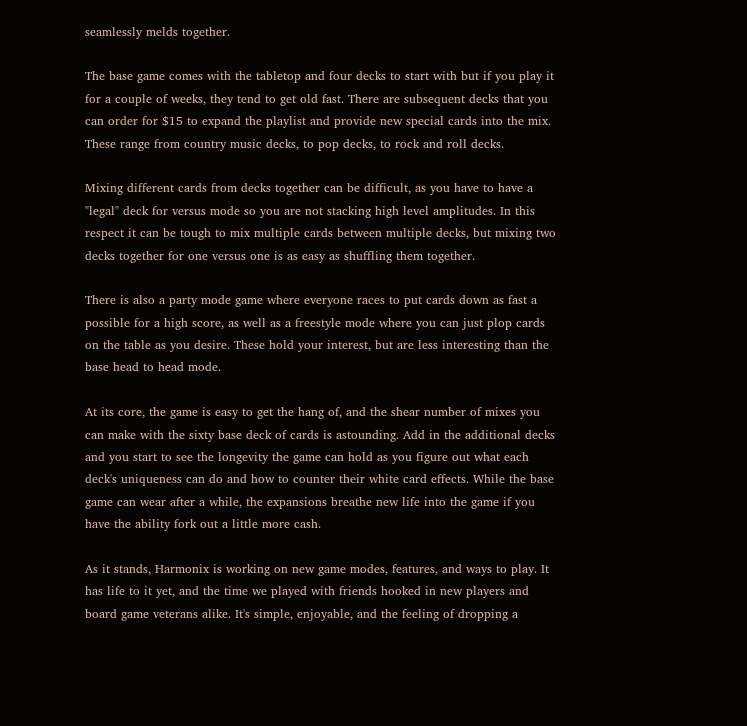seamlessly melds together.

The base game comes with the tabletop and four decks to start with but if you play it for a couple of weeks, they tend to get old fast. There are subsequent decks that you can order for $15 to expand the playlist and provide new special cards into the mix. These range from country music decks, to pop decks, to rock and roll decks.

Mixing different cards from decks together can be difficult, as you have to have a "legal" deck for versus mode so you are not stacking high level amplitudes. In this respect it can be tough to mix multiple cards between multiple decks, but mixing two decks together for one versus one is as easy as shuffling them together.

There is also a party mode game where everyone races to put cards down as fast a possible for a high score, as well as a freestyle mode where you can just plop cards on the table as you desire. These hold your interest, but are less interesting than the base head to head mode.

At its core, the game is easy to get the hang of, and the shear number of mixes you can make with the sixty base deck of cards is astounding. Add in the additional decks and you start to see the longevity the game can hold as you figure out what each deck's uniqueness can do and how to counter their white card effects. While the base game can wear after a while, the expansions breathe new life into the game if you have the ability fork out a little more cash.

As it stands, Harmonix is working on new game modes, features, and ways to play. It has life to it yet, and the time we played with friends hooked in new players and board game veterans alike. It's simple, enjoyable, and the feeling of dropping a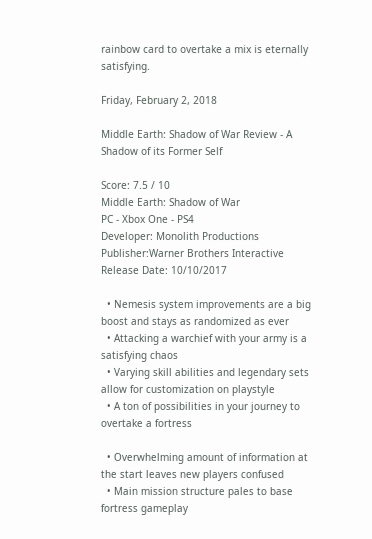rainbow card to overtake a mix is eternally satisfying.

Friday, February 2, 2018

Middle Earth: Shadow of War Review - A Shadow of its Former Self

Score: 7.5 / 10
Middle Earth: Shadow of War
PC - Xbox One - PS4
Developer: Monolith Productions
Publisher:Warner Brothers Interactive
Release Date: 10/10/2017

  • Nemesis system improvements are a big boost and stays as randomized as ever
  • Attacking a warchief with your army is a satisfying chaos
  • Varying skill abilities and legendary sets allow for customization on playstyle
  • A ton of possibilities in your journey to overtake a fortress

  • Overwhelming amount of information at the start leaves new players confused
  • Main mission structure pales to base fortress gameplay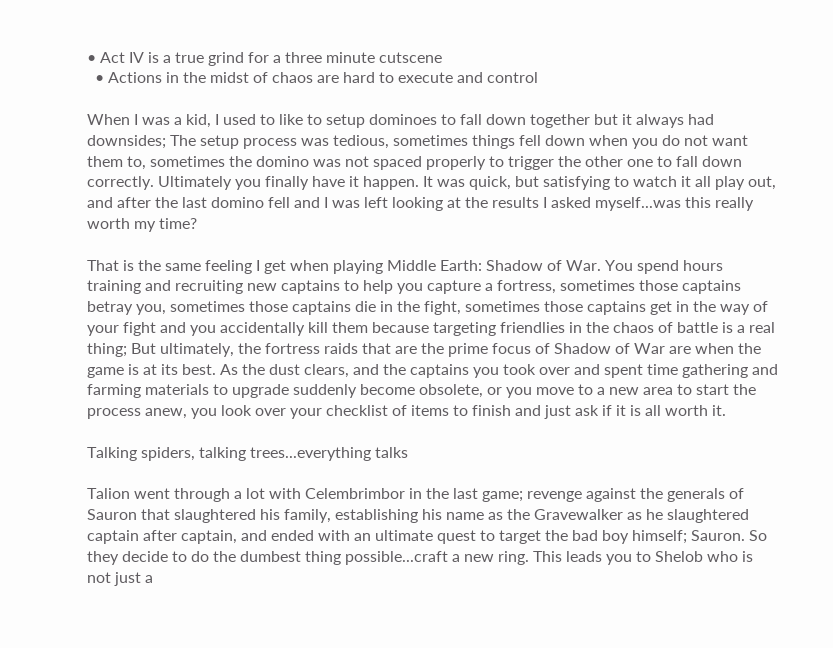• Act IV is a true grind for a three minute cutscene
  • Actions in the midst of chaos are hard to execute and control

When I was a kid, I used to like to setup dominoes to fall down together but it always had downsides; The setup process was tedious, sometimes things fell down when you do not want them to, sometimes the domino was not spaced properly to trigger the other one to fall down correctly. Ultimately you finally have it happen. It was quick, but satisfying to watch it all play out, and after the last domino fell and I was left looking at the results I asked myself...was this really worth my time?

That is the same feeling I get when playing Middle Earth: Shadow of War. You spend hours training and recruiting new captains to help you capture a fortress, sometimes those captains betray you, sometimes those captains die in the fight, sometimes those captains get in the way of your fight and you accidentally kill them because targeting friendlies in the chaos of battle is a real thing; But ultimately, the fortress raids that are the prime focus of Shadow of War are when the game is at its best. As the dust clears, and the captains you took over and spent time gathering and farming materials to upgrade suddenly become obsolete, or you move to a new area to start the process anew, you look over your checklist of items to finish and just ask if it is all worth it.

Talking spiders, talking trees...everything talks

Talion went through a lot with Celembrimbor in the last game; revenge against the generals of Sauron that slaughtered his family, establishing his name as the Gravewalker as he slaughtered captain after captain, and ended with an ultimate quest to target the bad boy himself; Sauron. So they decide to do the dumbest thing possible...craft a new ring. This leads you to Shelob who is not just a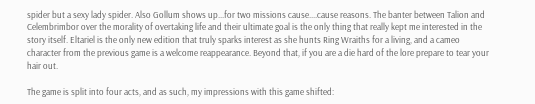spider but a sexy lady spider. Also Gollum shows up...for two missions cause....cause reasons. The banter between Talion and Celembrimbor over the morality of overtaking life and their ultimate goal is the only thing that really kept me interested in the story itself. Eltariel is the only new edition that truly sparks interest as she hunts Ring Wraiths for a living, and a cameo character from the previous game is a welcome reappearance. Beyond that, if you are a die hard of the lore prepare to tear your hair out.

The game is split into four acts, and as such, my impressions with this game shifted: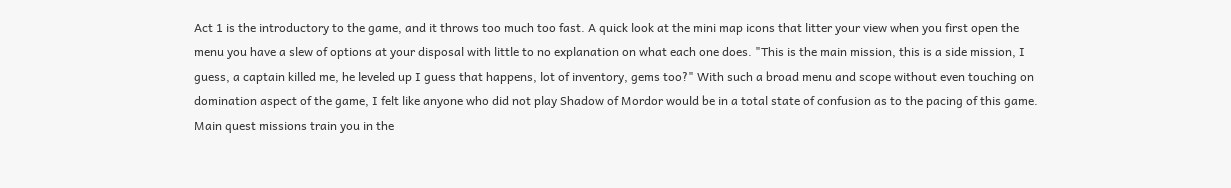Act 1 is the introductory to the game, and it throws too much too fast. A quick look at the mini map icons that litter your view when you first open the menu you have a slew of options at your disposal with little to no explanation on what each one does. "This is the main mission, this is a side mission, I guess, a captain killed me, he leveled up I guess that happens, lot of inventory, gems too?" With such a broad menu and scope without even touching on domination aspect of the game, I felt like anyone who did not play Shadow of Mordor would be in a total state of confusion as to the pacing of this game. Main quest missions train you in the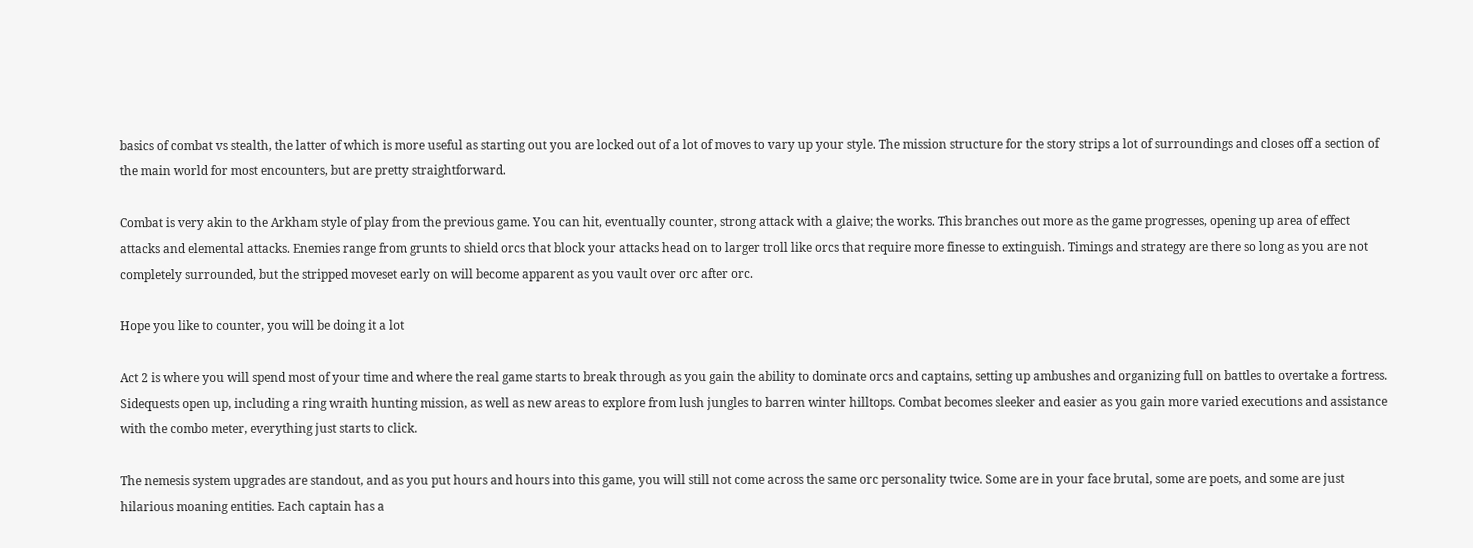basics of combat vs stealth, the latter of which is more useful as starting out you are locked out of a lot of moves to vary up your style. The mission structure for the story strips a lot of surroundings and closes off a section of the main world for most encounters, but are pretty straightforward.

Combat is very akin to the Arkham style of play from the previous game. You can hit, eventually counter, strong attack with a glaive; the works. This branches out more as the game progresses, opening up area of effect attacks and elemental attacks. Enemies range from grunts to shield orcs that block your attacks head on to larger troll like orcs that require more finesse to extinguish. Timings and strategy are there so long as you are not completely surrounded, but the stripped moveset early on will become apparent as you vault over orc after orc.

Hope you like to counter, you will be doing it a lot

Act 2 is where you will spend most of your time and where the real game starts to break through as you gain the ability to dominate orcs and captains, setting up ambushes and organizing full on battles to overtake a fortress. Sidequests open up, including a ring wraith hunting mission, as well as new areas to explore from lush jungles to barren winter hilltops. Combat becomes sleeker and easier as you gain more varied executions and assistance with the combo meter, everything just starts to click.

The nemesis system upgrades are standout, and as you put hours and hours into this game, you will still not come across the same orc personality twice. Some are in your face brutal, some are poets, and some are just hilarious moaning entities. Each captain has a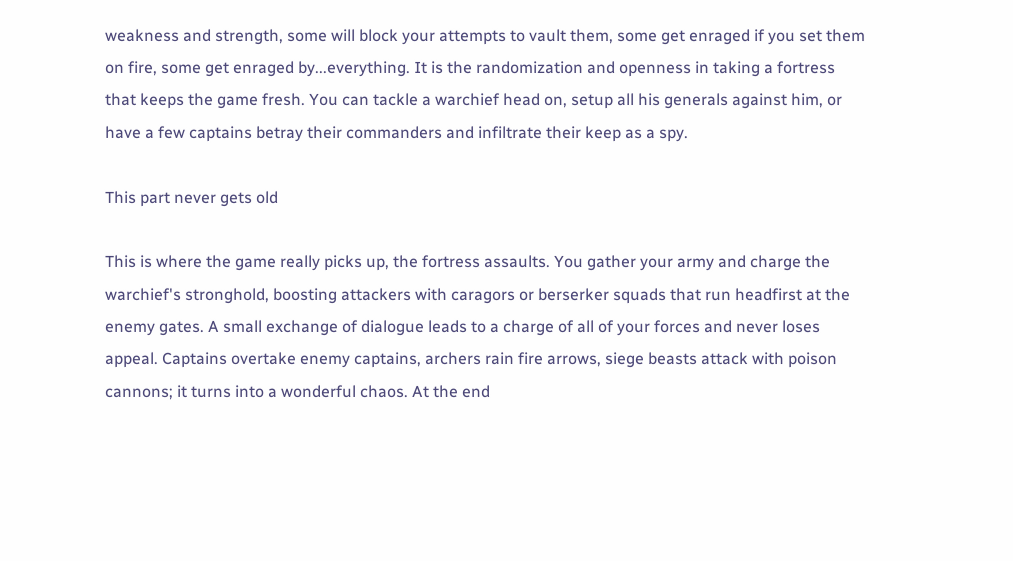weakness and strength, some will block your attempts to vault them, some get enraged if you set them on fire, some get enraged by...everything. It is the randomization and openness in taking a fortress that keeps the game fresh. You can tackle a warchief head on, setup all his generals against him, or have a few captains betray their commanders and infiltrate their keep as a spy.

This part never gets old

This is where the game really picks up, the fortress assaults. You gather your army and charge the warchief's stronghold, boosting attackers with caragors or berserker squads that run headfirst at the enemy gates. A small exchange of dialogue leads to a charge of all of your forces and never loses appeal. Captains overtake enemy captains, archers rain fire arrows, siege beasts attack with poison cannons; it turns into a wonderful chaos. At the end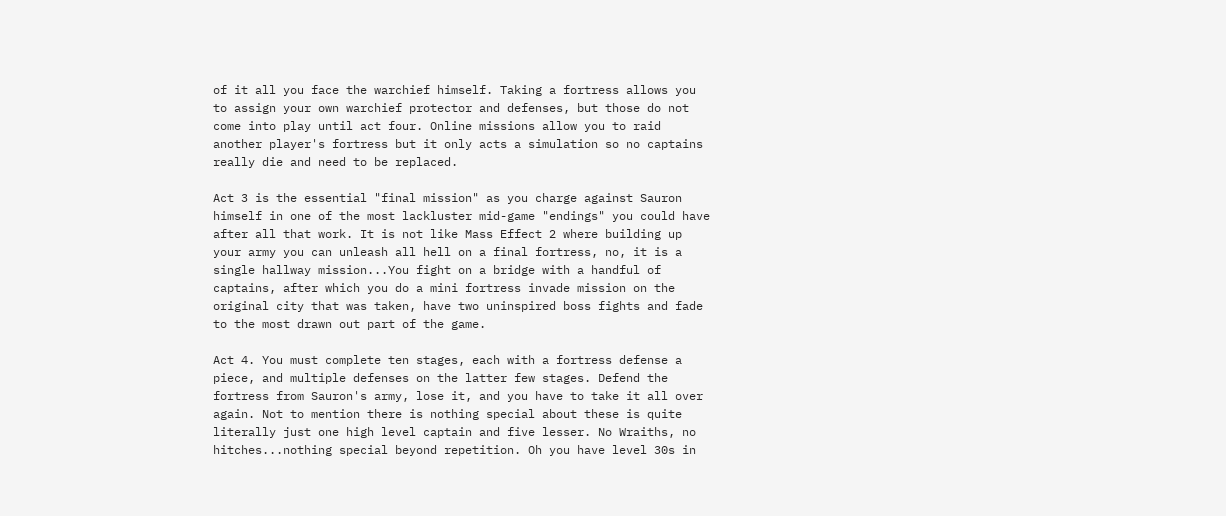of it all you face the warchief himself. Taking a fortress allows you to assign your own warchief protector and defenses, but those do not come into play until act four. Online missions allow you to raid another player's fortress but it only acts a simulation so no captains really die and need to be replaced.

Act 3 is the essential "final mission" as you charge against Sauron himself in one of the most lackluster mid-game "endings" you could have after all that work. It is not like Mass Effect 2 where building up your army you can unleash all hell on a final fortress, no, it is a single hallway mission...You fight on a bridge with a handful of captains, after which you do a mini fortress invade mission on the original city that was taken, have two uninspired boss fights and fade to the most drawn out part of the game.

Act 4. You must complete ten stages, each with a fortress defense a piece, and multiple defenses on the latter few stages. Defend the fortress from Sauron's army, lose it, and you have to take it all over again. Not to mention there is nothing special about these is quite literally just one high level captain and five lesser. No Wraiths, no hitches...nothing special beyond repetition. Oh you have level 30s in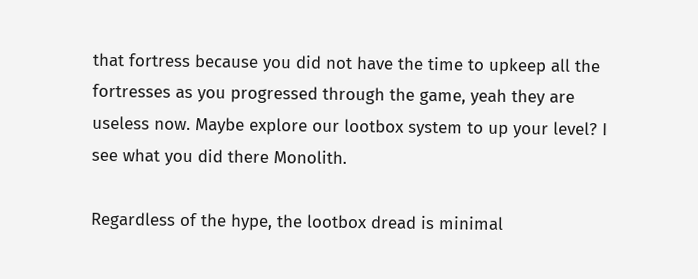that fortress because you did not have the time to upkeep all the fortresses as you progressed through the game, yeah they are useless now. Maybe explore our lootbox system to up your level? I see what you did there Monolith.

Regardless of the hype, the lootbox dread is minimal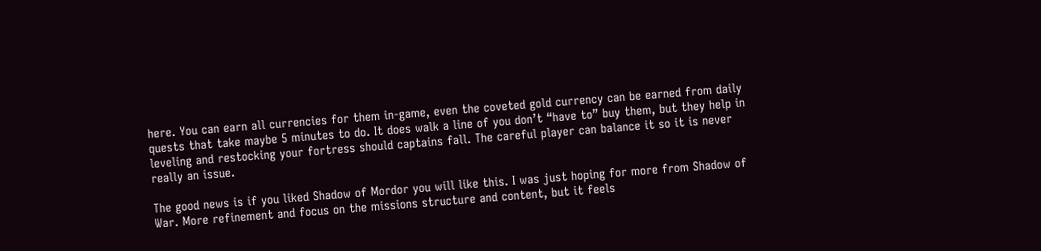here. You can earn all currencies for them in-game, even the coveted gold currency can be earned from daily quests that take maybe 5 minutes to do. It does walk a line of you don’t “have to” buy them, but they help in leveling and restocking your fortress should captains fall. The careful player can balance it so it is never really an issue.

The good news is if you liked Shadow of Mordor you will like this. I was just hoping for more from Shadow of War. More refinement and focus on the missions structure and content, but it feels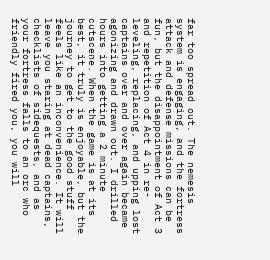far too spread out. The nemesis system is engaging, and the fortress attack and defense missions can be fun, but the disappointment of Act 3 and repetition of Act 4 in re-leveling, replacing, and upping lost captains over and over again became agonizing and drawn out. I drilled hours into getting a 2 minute cutscene. When the game is at its best, it truly is enjoyable, but the journey to get to the good stuff feels like an inconvenience. It will leave you staring at dead captains, checklists of sidequests, and as your fortress falls to an orc who friendly fired you, you will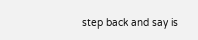step back and say is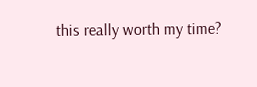this really worth my time?